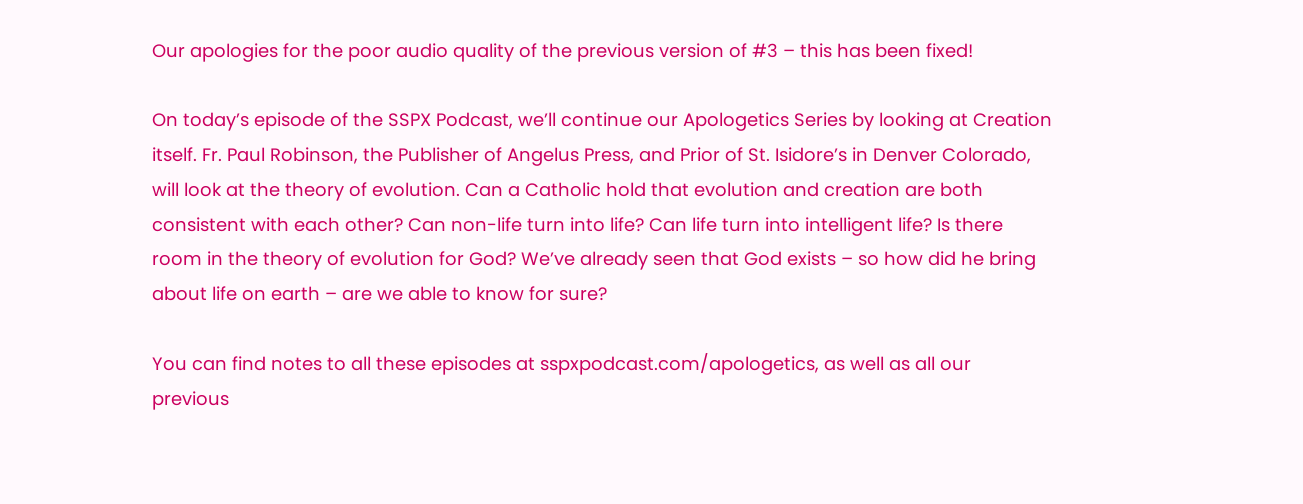Our apologies for the poor audio quality of the previous version of #3 – this has been fixed!

On today’s episode of the SSPX Podcast, we’ll continue our Apologetics Series by looking at Creation itself. Fr. Paul Robinson, the Publisher of Angelus Press, and Prior of St. Isidore’s in Denver Colorado, will look at the theory of evolution. Can a Catholic hold that evolution and creation are both consistent with each other? Can non-life turn into life? Can life turn into intelligent life? Is there room in the theory of evolution for God? We’ve already seen that God exists – so how did he bring about life on earth – are we able to know for sure?

You can find notes to all these episodes at sspxpodcast.com/apologetics, as well as all our previous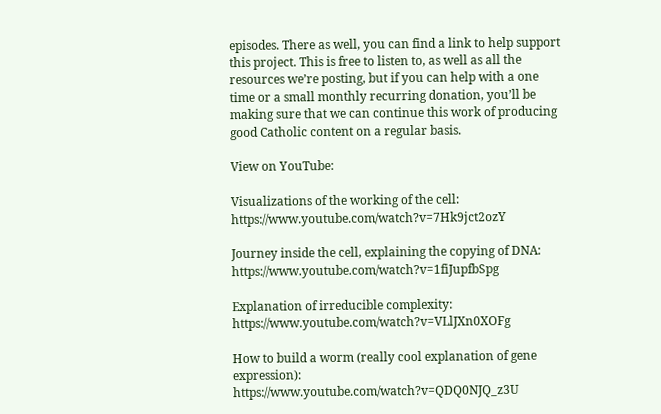episodes. There as well, you can find a link to help support this project. This is free to listen to, as well as all the resources we’re posting, but if you can help with a one time or a small monthly recurring donation, you’ll be making sure that we can continue this work of producing good Catholic content on a regular basis.

View on YouTube:

Visualizations of the working of the cell: https://www.youtube.com/watch?v=7Hk9jct2ozY

Journey inside the cell, explaining the copying of DNA: https://www.youtube.com/watch?v=1fiJupfbSpg

Explanation of irreducible complexity: https://www.youtube.com/watch?v=VLlJXn0XOFg

How to build a worm (really cool explanation of gene expression): https://www.youtube.com/watch?v=QDQ0NJQ_z3U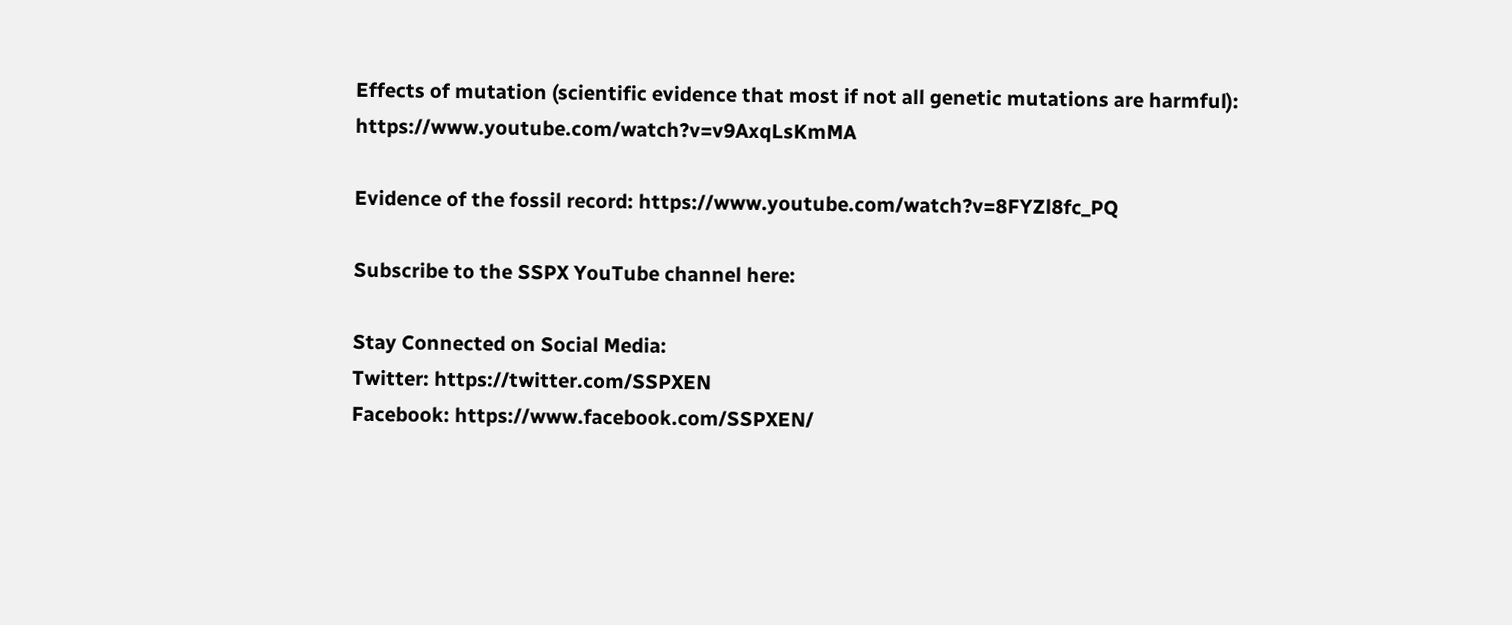Effects of mutation (scientific evidence that most if not all genetic mutations are harmful): https://www.youtube.com/watch?v=v9AxqLsKmMA

Evidence of the fossil record: https://www.youtube.com/watch?v=8FYZl8fc_PQ

Subscribe to the SSPX YouTube channel here:

Stay Connected on Social Media:
Twitter: https://twitter.com/SSPXEN
Facebook: https://www.facebook.com/SSPXEN/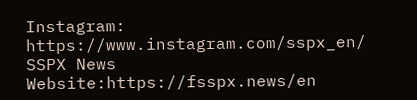Instagram: https://www.instagram.com/sspx_en/
SSPX News Website:https://fsspx.news/en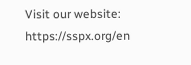Visit our website: https://sspx.org/en